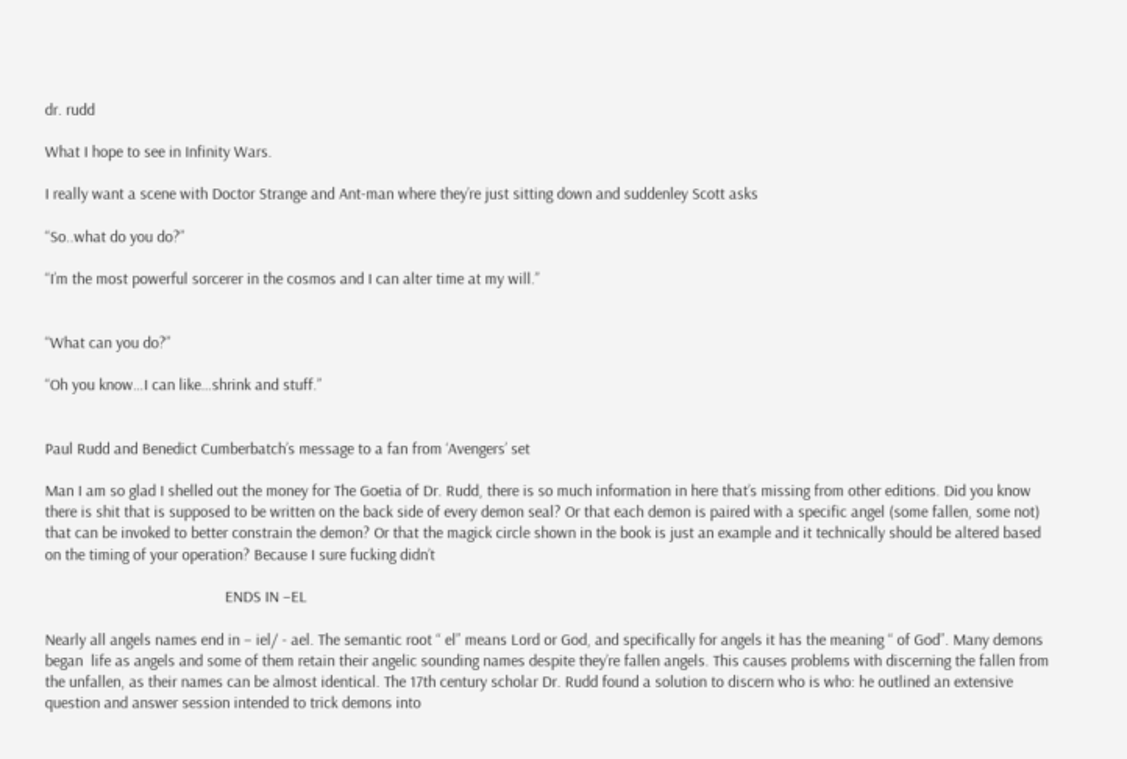dr. rudd

What I hope to see in Infinity Wars.

I really want a scene with Doctor Strange and Ant-man where they’re just sitting down and suddenley Scott asks

“So..what do you do?”

“I’m the most powerful sorcerer in the cosmos and I can alter time at my will.”


“What can you do?”

“Oh you know…I can like…shrink and stuff.”


Paul Rudd and Benedict Cumberbatch’s message to a fan from ‘Avengers’ set

Man I am so glad I shelled out the money for The Goetia of Dr. Rudd, there is so much information in here that’s missing from other editions. Did you know there is shit that is supposed to be written on the back side of every demon seal? Or that each demon is paired with a specific angel (some fallen, some not) that can be invoked to better constrain the demon? Or that the magick circle shown in the book is just an example and it technically should be altered based on the timing of your operation? Because I sure fucking didn’t

                                             ENDS IN –EL

Nearly all angels names end in – iel/ - ael. The semantic root “ el” means Lord or God, and specifically for angels it has the meaning “ of God”. Many demons began  life as angels and some of them retain their angelic sounding names despite they’re fallen angels. This causes problems with discerning the fallen from the unfallen, as their names can be almost identical. The 17th century scholar Dr. Rudd found a solution to discern who is who: he outlined an extensive question and answer session intended to trick demons into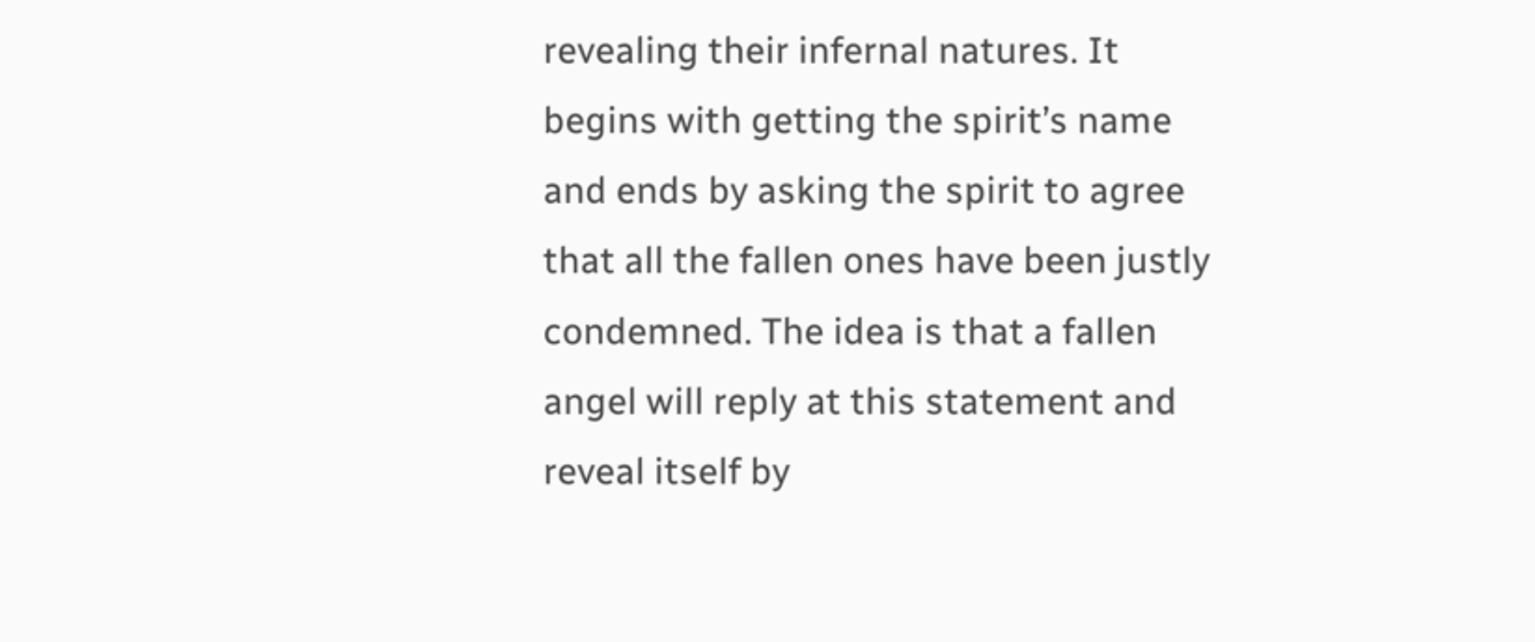revealing their infernal natures. It begins with getting the spirit’s name and ends by asking the spirit to agree that all the fallen ones have been justly condemned. The idea is that a fallen angel will reply at this statement and reveal itself by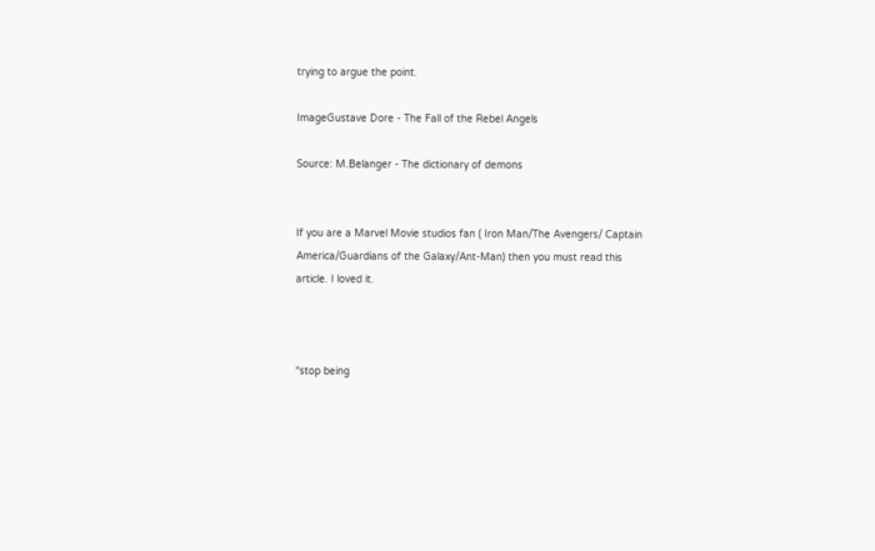trying to argue the point.

ImageGustave Dore - The Fall of the Rebel Angels

Source: M.Belanger - The dictionary of demons


If you are a Marvel Movie studios fan ( Iron Man/The Avengers/ Captain America/Guardians of the Galaxy/Ant-Man) then you must read this article. I loved it.



“stop being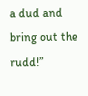a dud and bring out the rudd!”